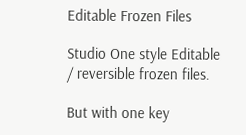Editable Frozen Files

Studio One style Editable / reversible frozen files.

But with one key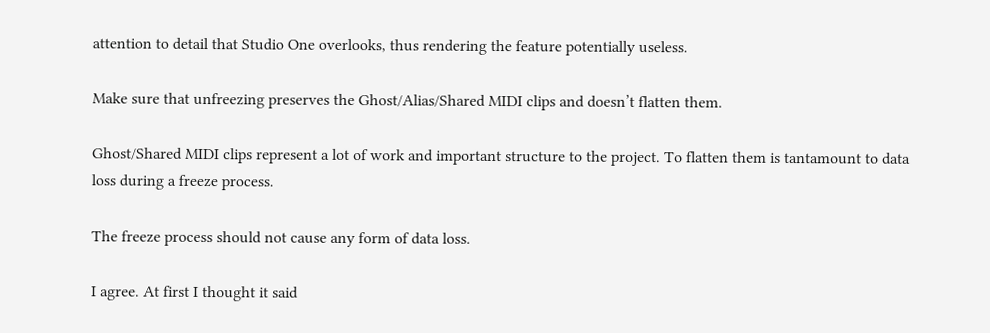attention to detail that Studio One overlooks, thus rendering the feature potentially useless.

Make sure that unfreezing preserves the Ghost/Alias/Shared MIDI clips and doesn’t flatten them.

Ghost/Shared MIDI clips represent a lot of work and important structure to the project. To flatten them is tantamount to data loss during a freeze process.

The freeze process should not cause any form of data loss.

I agree. At first I thought it said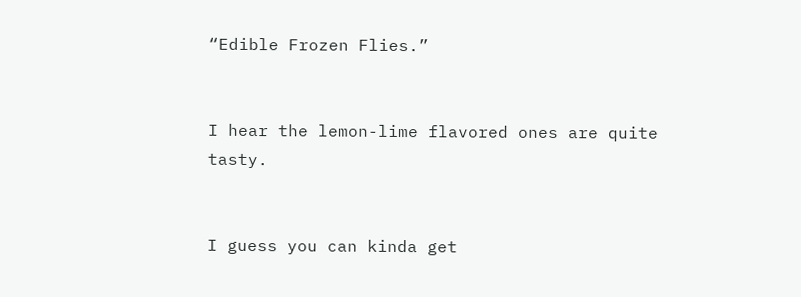“Edible Frozen Flies.”


I hear the lemon-lime flavored ones are quite tasty.


I guess you can kinda get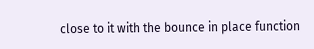close to it with the bounce in place function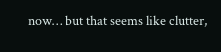now… but that seems like clutter,